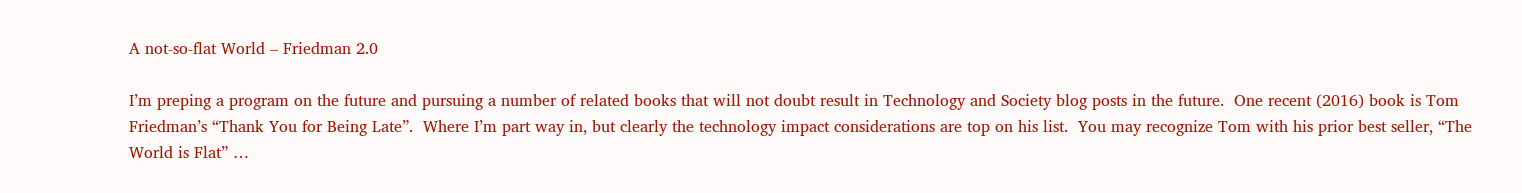A not-so-flat World – Friedman 2.0

I’m preping a program on the future and pursuing a number of related books that will not doubt result in Technology and Society blog posts in the future.  One recent (2016) book is Tom Friedman’s “Thank You for Being Late”.  Where I’m part way in, but clearly the technology impact considerations are top on his list.  You may recognize Tom with his prior best seller, “The World is Flat” …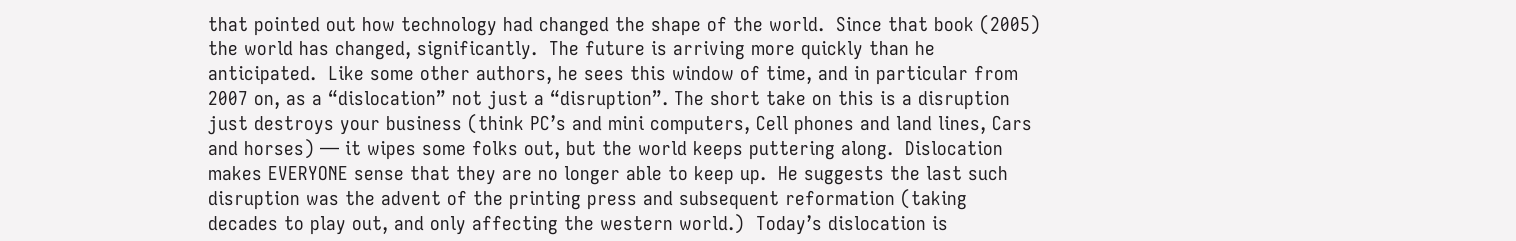that pointed out how technology had changed the shape of the world.  Since that book (2005) the world has changed, significantly.  The future is arriving more quickly than he anticipated.  Like some other authors, he sees this window of time, and in particular from 2007 on, as a “dislocation” not just a “disruption”. The short take on this is a disruption just destroys your business (think PC’s and mini computers, Cell phones and land lines, Cars and horses) — it wipes some folks out, but the world keeps puttering along.  Dislocation makes EVERYONE sense that they are no longer able to keep up.  He suggests the last such disruption was the advent of the printing press and subsequent reformation (taking decades to play out, and only affecting the western world.)  Today’s dislocation is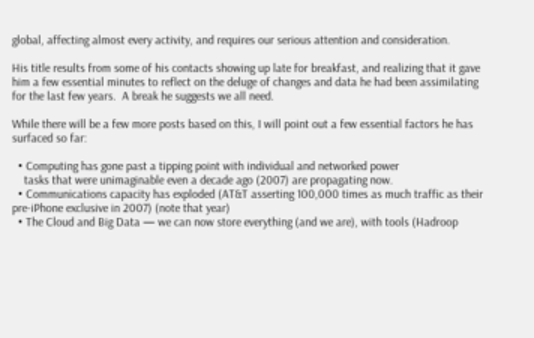global, affecting almost every activity, and requires our serious attention and consideration.

His title results from some of his contacts showing up late for breakfast, and realizing that it gave him a few essential minutes to reflect on the deluge of changes and data he had been assimilating for the last few years.  A break he suggests we all need.

While there will be a few more posts based on this, I will point out a few essential factors he has surfaced so far:

  • Computing has gone past a tipping point with individual and networked power
    tasks that were unimaginable even a decade ago (2007) are propagating now.
  • Communications capacity has exploded (AT&T asserting 100,000 times as much traffic as their pre-iPhone exclusive in 2007) (note that year)
  • The Cloud and Big Data — we can now store everything (and we are), with tools (Hadroop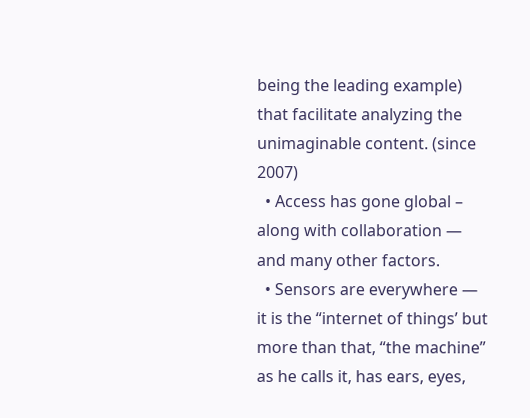being the leading example) that facilitate analyzing the unimaginable content. (since 2007)
  • Access has gone global – along with collaboration — and many other factors.
  • Sensors are everywhere — it is the “internet of things’ but more than that, “the machine” as he calls it, has ears, eyes,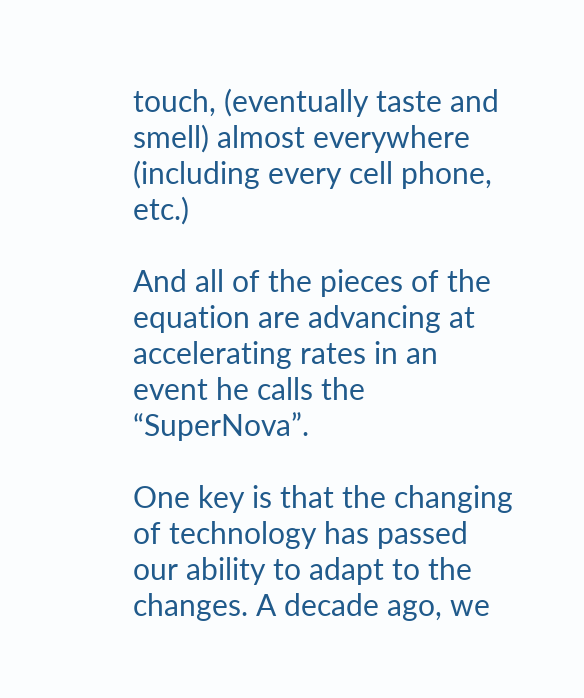touch, (eventually taste and smell) almost everywhere (including every cell phone, etc.)

And all of the pieces of the equation are advancing at accelerating rates in an event he calls the “SuperNova”.

One key is that the changing of technology has passed our ability to adapt to the changes. A decade ago, we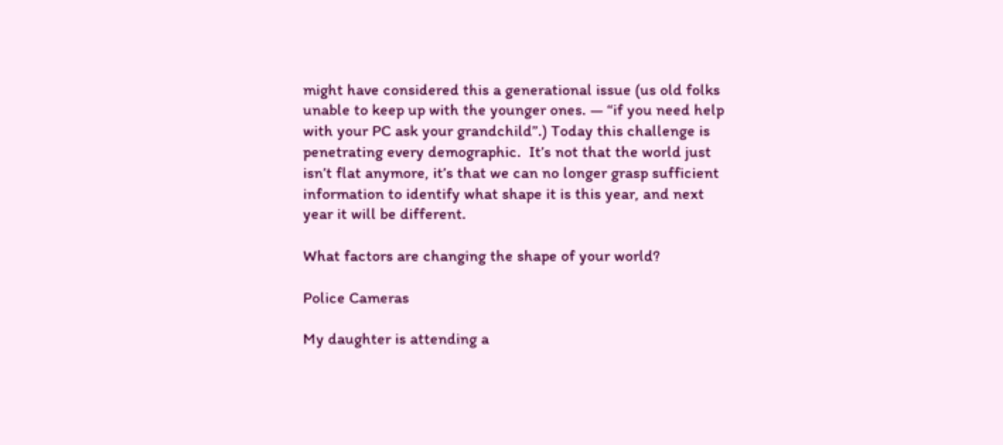might have considered this a generational issue (us old folks unable to keep up with the younger ones. — “if you need help with your PC ask your grandchild”.) Today this challenge is penetrating every demographic.  It’s not that the world just isn’t flat anymore, it’s that we can no longer grasp sufficient information to identify what shape it is this year, and next year it will be different.

What factors are changing the shape of your world?

Police Cameras

My daughter is attending a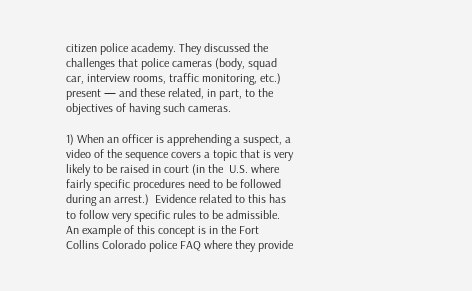citizen police academy. They discussed the challenges that police cameras (body, squad car, interview rooms, traffic monitoring, etc.) present — and these related, in part, to the objectives of having such cameras.

1) When an officer is apprehending a suspect, a video of the sequence covers a topic that is very likely to be raised in court (in the  U.S. where fairly specific procedures need to be followed during an arrest.)  Evidence related to this has to follow very specific rules to be admissible.  An example of this concept is in the Fort Collins Colorado police FAQ where they provide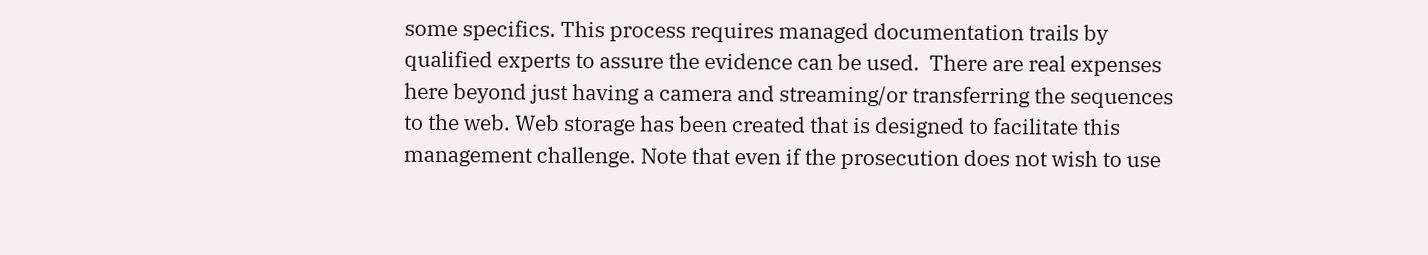some specifics. This process requires managed documentation trails by qualified experts to assure the evidence can be used.  There are real expenses here beyond just having a camera and streaming/or transferring the sequences to the web. Web storage has been created that is designed to facilitate this management challenge. Note that even if the prosecution does not wish to use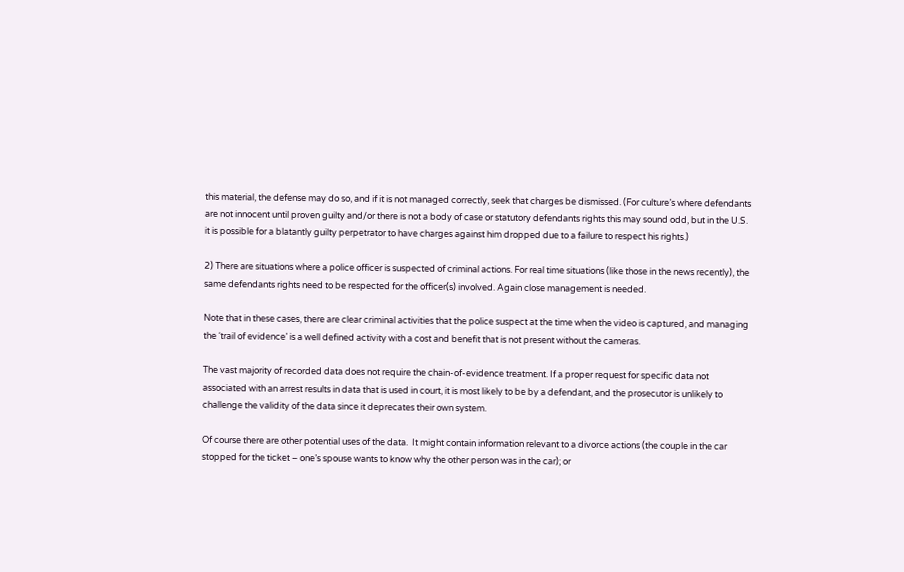this material, the defense may do so, and if it is not managed correctly, seek that charges be dismissed. (For culture’s where defendants are not innocent until proven guilty and/or there is not a body of case or statutory defendants rights this may sound odd, but in the U.S. it is possible for a blatantly guilty perpetrator to have charges against him dropped due to a failure to respect his rights.)

2) There are situations where a police officer is suspected of criminal actions. For real time situations (like those in the news recently), the same defendants rights need to be respected for the officer(s) involved. Again close management is needed.

Note that in these cases, there are clear criminal activities that the police suspect at the time when the video is captured, and managing the ‘trail of evidence’ is a well defined activity with a cost and benefit that is not present without the cameras.

The vast majority of recorded data does not require the chain-of-evidence treatment. If a proper request for specific data not associated with an arrest results in data that is used in court, it is most likely to be by a defendant, and the prosecutor is unlikely to challenge the validity of the data since it deprecates their own system.

Of course there are other potential uses of the data.  It might contain information relevant to a divorce actions (the couple in the car stopped for the ticket – one’s spouse wants to know why the other person was in the car); or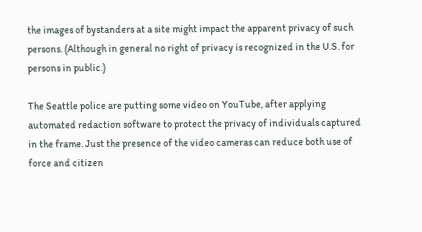the images of bystanders at a site might impact the apparent privacy of such persons. (Although in general no right of privacy is recognized in the U.S. for persons in public.)

The Seattle police are putting some video on YouTube, after applying automated redaction software to protect the privacy of individuals captured in the frame. Just the presence of the video cameras can reduce both use of force and citizen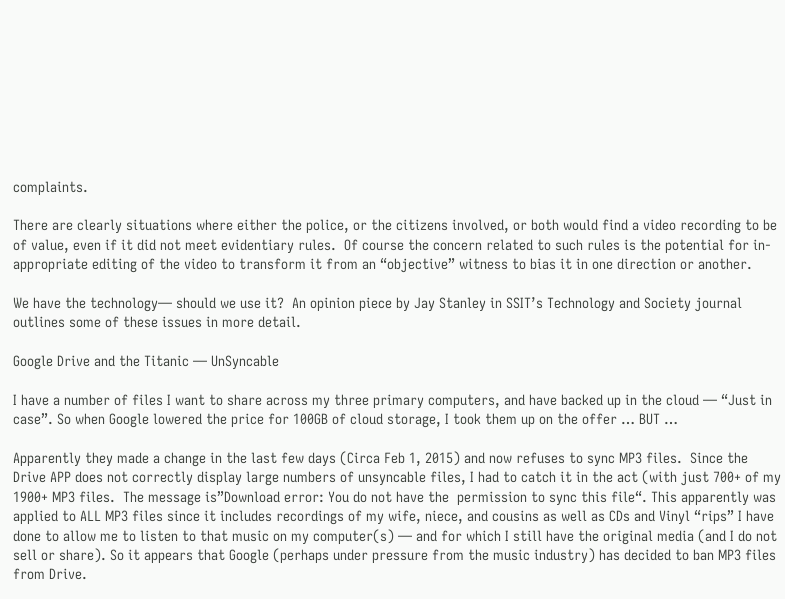complaints.

There are clearly situations where either the police, or the citizens involved, or both would find a video recording to be of value, even if it did not meet evidentiary rules.  Of course the concern related to such rules is the potential for in-appropriate editing of the video to transform it from an “objective” witness to bias it in one direction or another.

We have the technology— should we use it?  An opinion piece by Jay Stanley in SSIT’s Technology and Society journal outlines some of these issues in more detail.

Google Drive and the Titanic — UnSyncable

I have a number of files I want to share across my three primary computers, and have backed up in the cloud — “Just in case”. So when Google lowered the price for 100GB of cloud storage, I took them up on the offer … BUT …

Apparently they made a change in the last few days (Circa Feb 1, 2015) and now refuses to sync MP3 files.  Since the Drive APP does not correctly display large numbers of unsyncable files, I had to catch it in the act (with just 700+ of my 1900+ MP3 files.  The message is”Download error: You do not have the  permission to sync this file“. This apparently was applied to ALL MP3 files since it includes recordings of my wife, niece, and cousins as well as CDs and Vinyl “rips” I have done to allow me to listen to that music on my computer(s) — and for which I still have the original media (and I do not sell or share). So it appears that Google (perhaps under pressure from the music industry) has decided to ban MP3 files from Drive.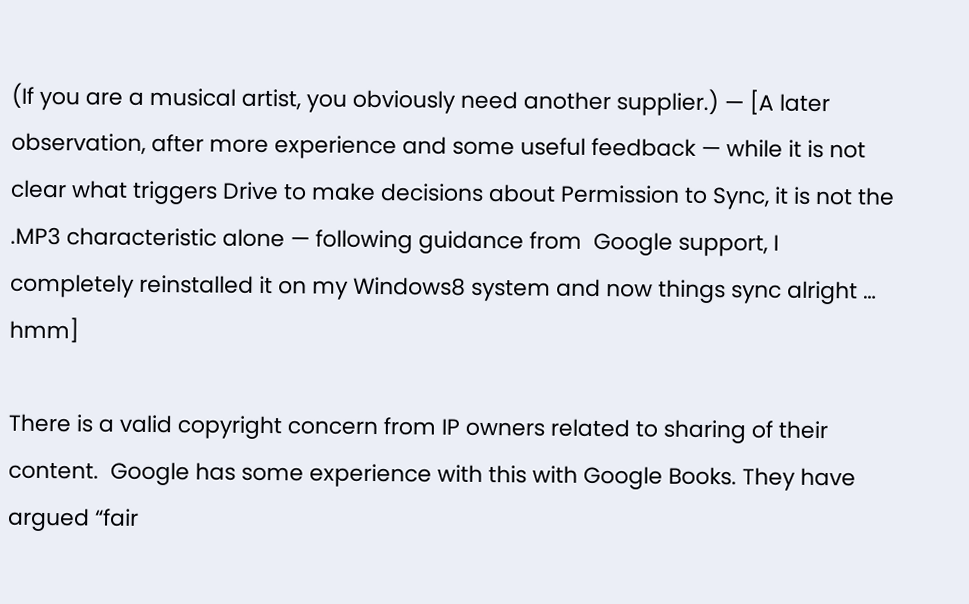(If you are a musical artist, you obviously need another supplier.) — [A later observation, after more experience and some useful feedback — while it is not clear what triggers Drive to make decisions about Permission to Sync, it is not the .MP3 characteristic alone — following guidance from  Google support, I completely reinstalled it on my Windows8 system and now things sync alright … hmm]

There is a valid copyright concern from IP owners related to sharing of their content.  Google has some experience with this with Google Books. They have argued “fair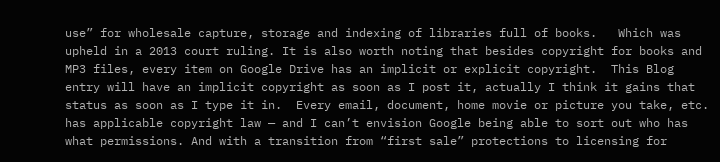use” for wholesale capture, storage and indexing of libraries full of books.   Which was upheld in a 2013 court ruling. It is also worth noting that besides copyright for books and MP3 files, every item on Google Drive has an implicit or explicit copyright.  This Blog entry will have an implicit copyright as soon as I post it, actually I think it gains that status as soon as I type it in.  Every email, document, home movie or picture you take, etc. has applicable copyright law — and I can’t envision Google being able to sort out who has what permissions. And with a transition from “first sale” protections to licensing for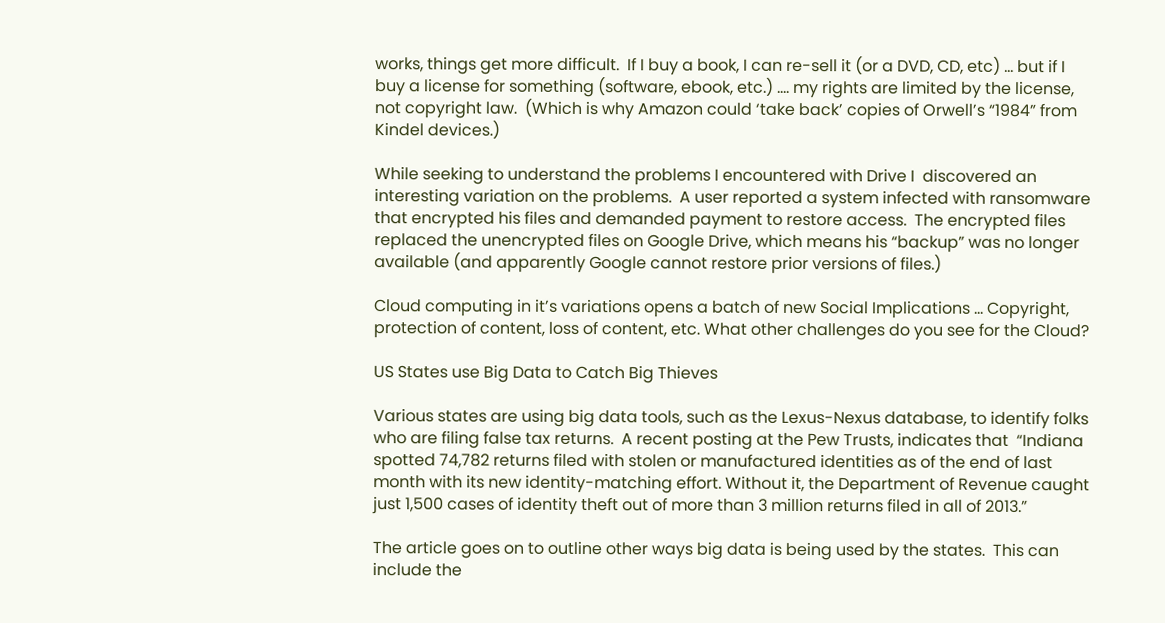works, things get more difficult.  If I buy a book, I can re-sell it (or a DVD, CD, etc) … but if I buy a license for something (software, ebook, etc.) …. my rights are limited by the license, not copyright law.  (Which is why Amazon could ‘take back’ copies of Orwell’s “1984” from Kindel devices.)

While seeking to understand the problems I encountered with Drive I  discovered an interesting variation on the problems.  A user reported a system infected with ransomware that encrypted his files and demanded payment to restore access.  The encrypted files  replaced the unencrypted files on Google Drive, which means his “backup” was no longer available (and apparently Google cannot restore prior versions of files.)

Cloud computing in it’s variations opens a batch of new Social Implications … Copyright, protection of content, loss of content, etc. What other challenges do you see for the Cloud?

US States use Big Data to Catch Big Thieves

Various states are using big data tools, such as the Lexus-Nexus database, to identify folks who are filing false tax returns.  A recent posting at the Pew Trusts, indicates that  “Indiana spotted 74,782 returns filed with stolen or manufactured identities as of the end of last month with its new identity-matching effort. Without it, the Department of Revenue caught just 1,500 cases of identity theft out of more than 3 million returns filed in all of 2013.”

The article goes on to outline other ways big data is being used by the states.  This can include the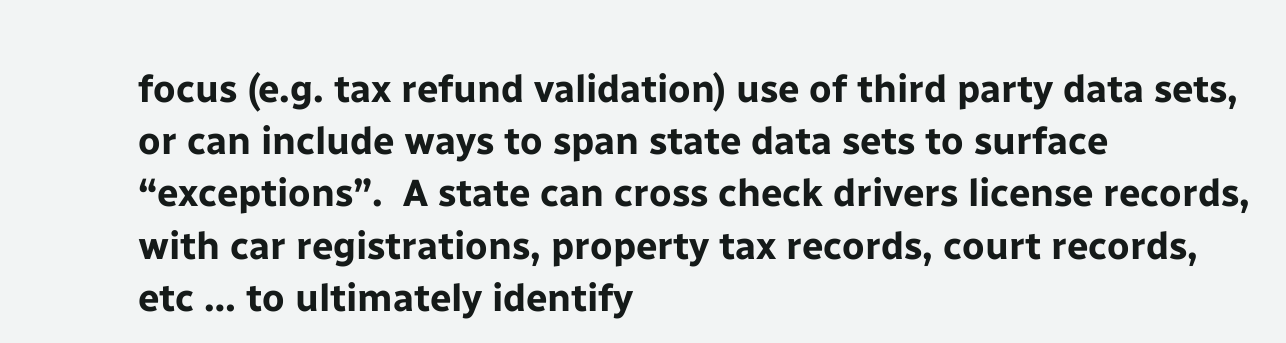focus (e.g. tax refund validation) use of third party data sets, or can include ways to span state data sets to surface “exceptions”.  A state can cross check drivers license records, with car registrations, property tax records, court records, etc … to ultimately identify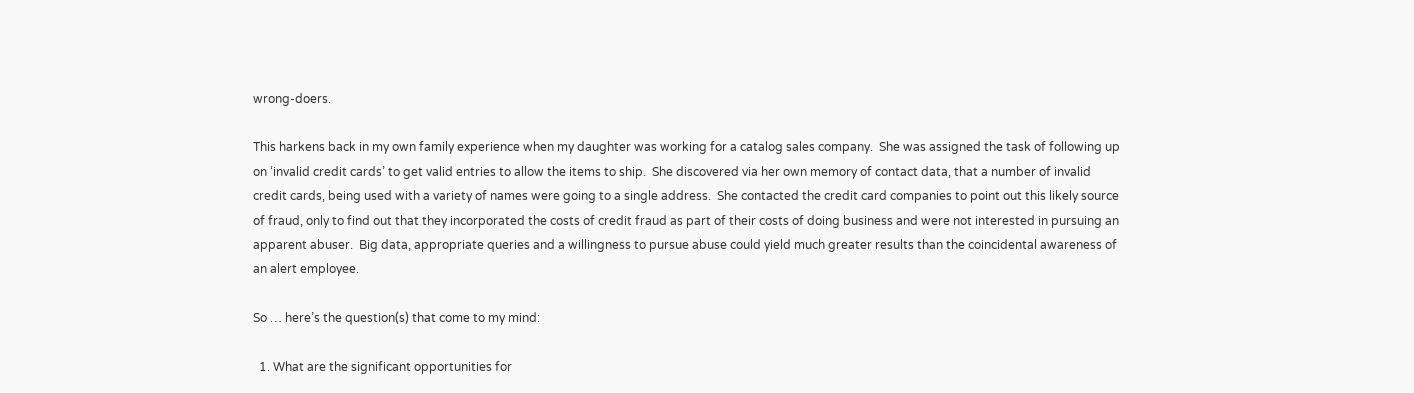wrong-doers.

This harkens back in my own family experience when my daughter was working for a catalog sales company.  She was assigned the task of following up on ‘invalid credit cards’ to get valid entries to allow the items to ship.  She discovered via her own memory of contact data, that a number of invalid credit cards, being used with a variety of names were going to a single address.  She contacted the credit card companies to point out this likely source of fraud, only to find out that they incorporated the costs of credit fraud as part of their costs of doing business and were not interested in pursuing an apparent abuser.  Big data, appropriate queries and a willingness to pursue abuse could yield much greater results than the coincidental awareness of an alert employee.

So … here’s the question(s) that come to my mind:

  1. What are the significant opportunities for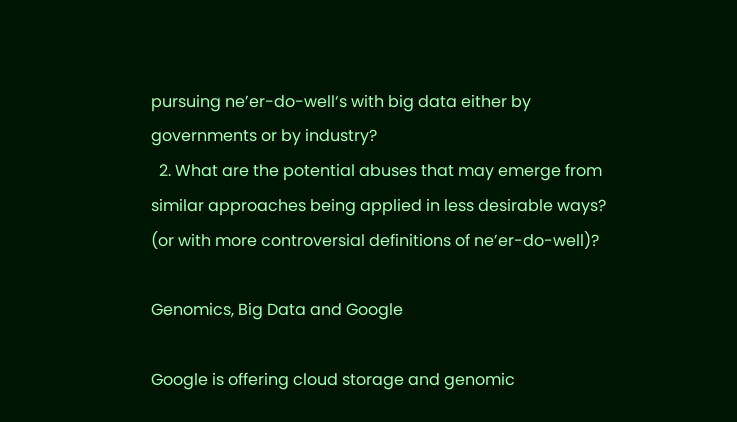pursuing ne’er-do-well‘s with big data either by governments or by industry?
  2. What are the potential abuses that may emerge from similar approaches being applied in less desirable ways? (or with more controversial definitions of ne’er-do-well)?

Genomics, Big Data and Google

Google is offering cloud storage and genomic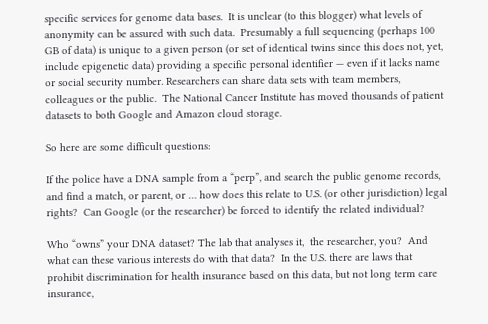specific services for genome data bases.  It is unclear (to this blogger) what levels of anonymity can be assured with such data.  Presumably a full sequencing (perhaps 100 GB of data) is unique to a given person (or set of identical twins since this does not, yet, include epigenetic data) providing a specific personal identifier — even if it lacks name or social security number. Researchers can share data sets with team members, colleagues or the public.  The National Cancer Institute has moved thousands of patient datasets to both Google and Amazon cloud storage.

So here are some difficult questions:

If the police have a DNA sample from a “perp”, and search the public genome records, and find a match, or parent, or … how does this relate to U.S. (or other jurisdiction) legal rights?  Can Google (or the researcher) be forced to identify the related individual?

Who “owns” your DNA dataset? The lab that analyses it,  the researcher, you?  And what can these various interests do with that data?  In the U.S. there are laws that prohibit discrimination for health insurance based on this data, but not long term care insurance,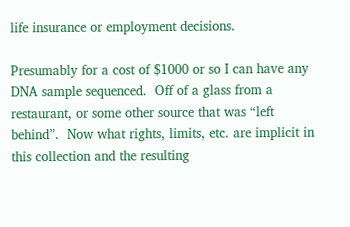life insurance or employment decisions.

Presumably for a cost of $1000 or so I can have any DNA sample sequenced.  Off of a glass from a restaurant, or some other source that was “left behind”.  Now what rights, limits, etc. are implicit in this collection and the resulting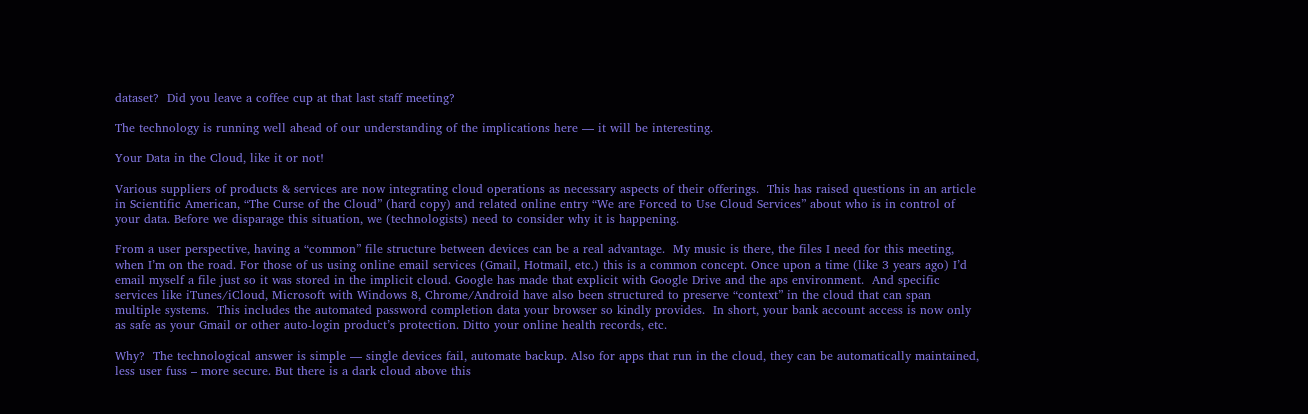dataset?  Did you leave a coffee cup at that last staff meeting?

The technology is running well ahead of our understanding of the implications here — it will be interesting.

Your Data in the Cloud, like it or not!

Various suppliers of products & services are now integrating cloud operations as necessary aspects of their offerings.  This has raised questions in an article in Scientific American, “The Curse of the Cloud” (hard copy) and related online entry “We are Forced to Use Cloud Services” about who is in control of your data. Before we disparage this situation, we (technologists) need to consider why it is happening.

From a user perspective, having a “common” file structure between devices can be a real advantage.  My music is there, the files I need for this meeting, when I’m on the road. For those of us using online email services (Gmail, Hotmail, etc.) this is a common concept. Once upon a time (like 3 years ago) I’d email myself a file just so it was stored in the implicit cloud. Google has made that explicit with Google Drive and the aps environment.  And specific services like iTunes/iCloud, Microsoft with Windows 8, Chrome/Android have also been structured to preserve “context” in the cloud that can span multiple systems.  This includes the automated password completion data your browser so kindly provides.  In short, your bank account access is now only as safe as your Gmail or other auto-login product’s protection. Ditto your online health records, etc.

Why?  The technological answer is simple — single devices fail, automate backup. Also for apps that run in the cloud, they can be automatically maintained, less user fuss – more secure. But there is a dark cloud above this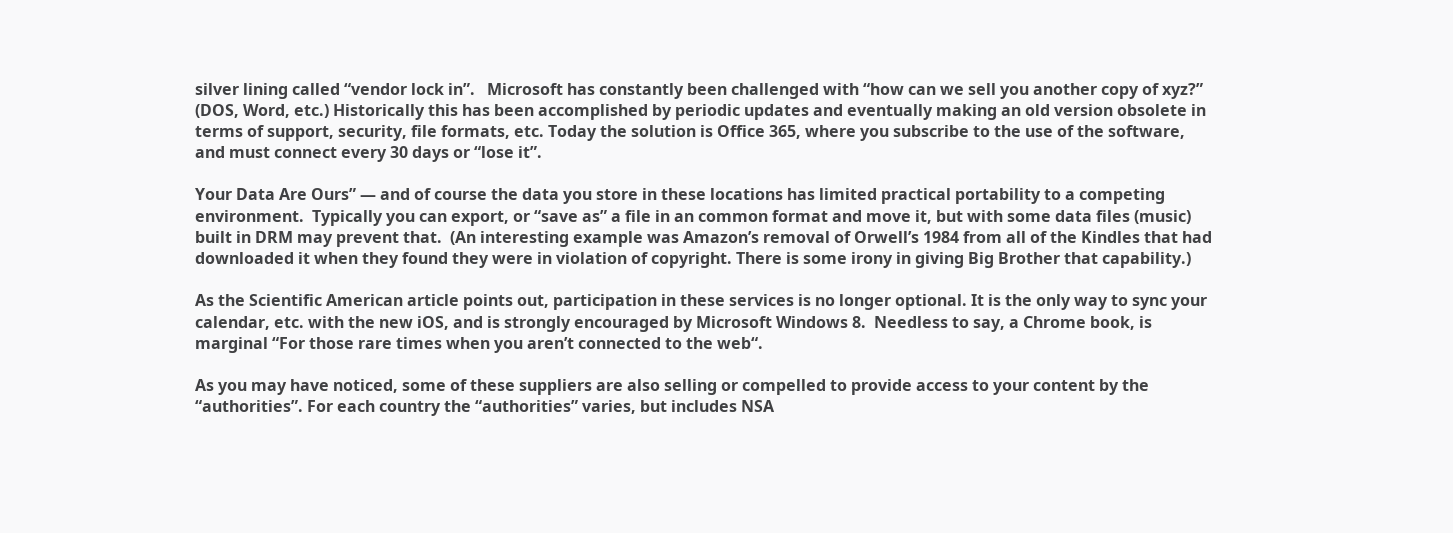silver lining called “vendor lock in”.   Microsoft has constantly been challenged with “how can we sell you another copy of xyz?” (DOS, Word, etc.) Historically this has been accomplished by periodic updates and eventually making an old version obsolete in terms of support, security, file formats, etc. Today the solution is Office 365, where you subscribe to the use of the software, and must connect every 30 days or “lose it”.

Your Data Are Ours” — and of course the data you store in these locations has limited practical portability to a competing environment.  Typically you can export, or “save as” a file in an common format and move it, but with some data files (music) built in DRM may prevent that.  (An interesting example was Amazon’s removal of Orwell’s 1984 from all of the Kindles that had downloaded it when they found they were in violation of copyright. There is some irony in giving Big Brother that capability.)

As the Scientific American article points out, participation in these services is no longer optional. It is the only way to sync your calendar, etc. with the new iOS, and is strongly encouraged by Microsoft Windows 8.  Needless to say, a Chrome book, is marginal “For those rare times when you aren’t connected to the web“.

As you may have noticed, some of these suppliers are also selling or compelled to provide access to your content by the “authorities”. For each country the “authorities” varies, but includes NSA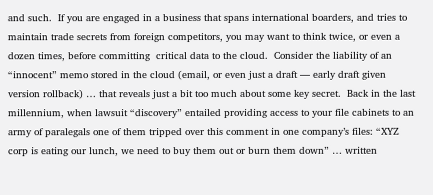and such.  If you are engaged in a business that spans international boarders, and tries to maintain trade secrets from foreign competitors, you may want to think twice, or even a dozen times, before committing  critical data to the cloud.  Consider the liability of an “innocent” memo stored in the cloud (email, or even just a draft — early draft given version rollback) … that reveals just a bit too much about some key secret.  Back in the last millennium, when lawsuit “discovery” entailed providing access to your file cabinets to an army of paralegals one of them tripped over this comment in one company’s files: “XYZ corp is eating our lunch, we need to buy them out or burn them down” … written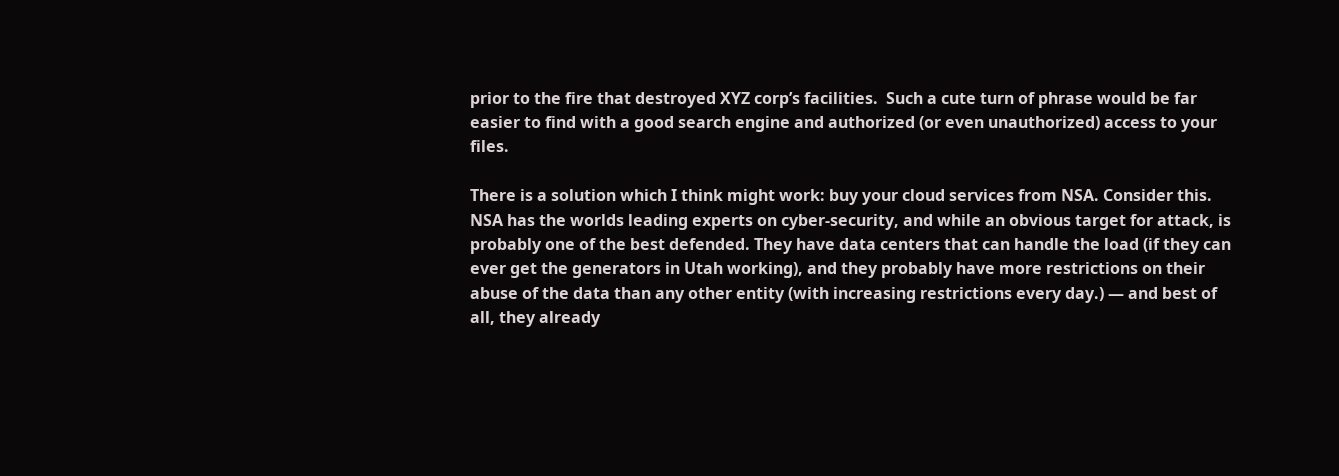prior to the fire that destroyed XYZ corp’s facilities.  Such a cute turn of phrase would be far easier to find with a good search engine and authorized (or even unauthorized) access to your files.

There is a solution which I think might work: buy your cloud services from NSA. Consider this. NSA has the worlds leading experts on cyber-security, and while an obvious target for attack, is probably one of the best defended. They have data centers that can handle the load (if they can ever get the generators in Utah working), and they probably have more restrictions on their abuse of the data than any other entity (with increasing restrictions every day.) — and best of all, they already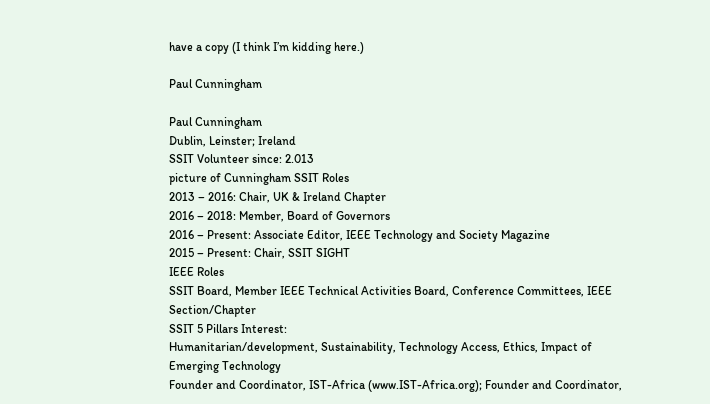have a copy (I think I’m kidding here.)

Paul Cunningham

Paul Cunningham
Dublin, Leinster; Ireland
SSIT Volunteer since: 2.013
picture of Cunningham SSIT Roles
2013 – 2016: Chair, UK & Ireland Chapter
2016 – 2018: Member, Board of Governors
2016 – Present: Associate Editor, IEEE Technology and Society Magazine
2015 – Present: Chair, SSIT SIGHT
IEEE Roles
SSIT Board, Member IEEE Technical Activities Board, Conference Committees, IEEE Section/Chapter
SSIT 5 Pillars Interest:
Humanitarian/development, Sustainability, Technology Access, Ethics, Impact of Emerging Technology
Founder and Coordinator, IST-Africa (www.IST-Africa.org); Founder and Coordinator,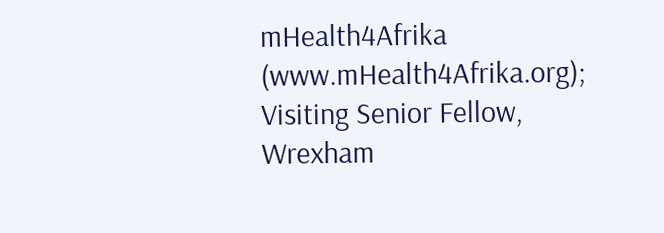mHealth4Afrika (www.mHealth4Afrika.org); Visiting Senior Fellow, Wrexham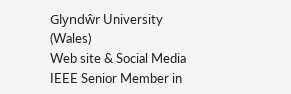Glyndŵr University (Wales)
Web site & Social Media
IEEE Senior Member in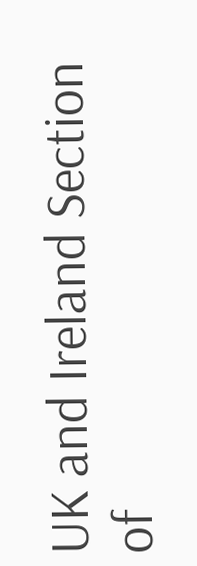UK and Ireland Section of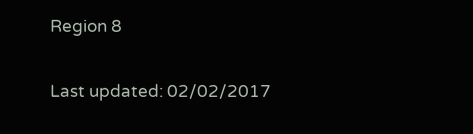Region 8

Last updated: 02/02/2017